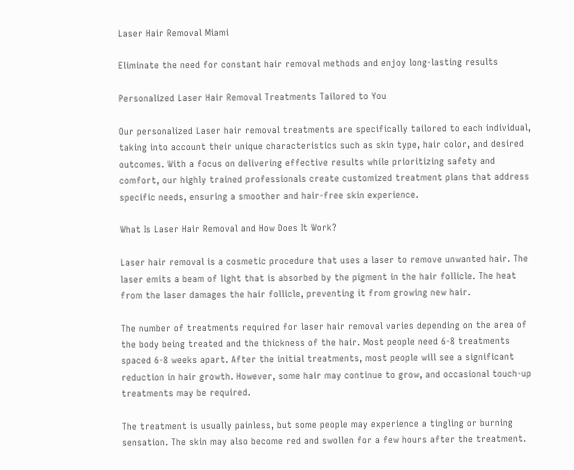Laser Hair Removal Miami

Eliminate the need for constant hair removal methods and enjoy long-lasting results

Personalized Laser Hair Removal Treatments Tailored to You

Our personalized Laser hair removal treatments are specifically tailored to each individual, taking into account their unique characteristics such as skin type, hair color, and desired outcomes. With a focus on delivering effective results while prioritizing safety and comfort, our highly trained professionals create customized treatment plans that address specific needs, ensuring a smoother and hair-free skin experience.

What Is Laser Hair Removal and How Does It Work?

Laser hair removal is a cosmetic procedure that uses a laser to remove unwanted hair. The laser emits a beam of light that is absorbed by the pigment in the hair follicle. The heat from the laser damages the hair follicle, preventing it from growing new hair.

The number of treatments required for laser hair removal varies depending on the area of the body being treated and the thickness of the hair. Most people need 6-8 treatments spaced 6-8 weeks apart. After the initial treatments, most people will see a significant reduction in hair growth. However, some hair may continue to grow, and occasional touch-up treatments may be required.

The treatment is usually painless, but some people may experience a tingling or burning sensation. The skin may also become red and swollen for a few hours after the treatment.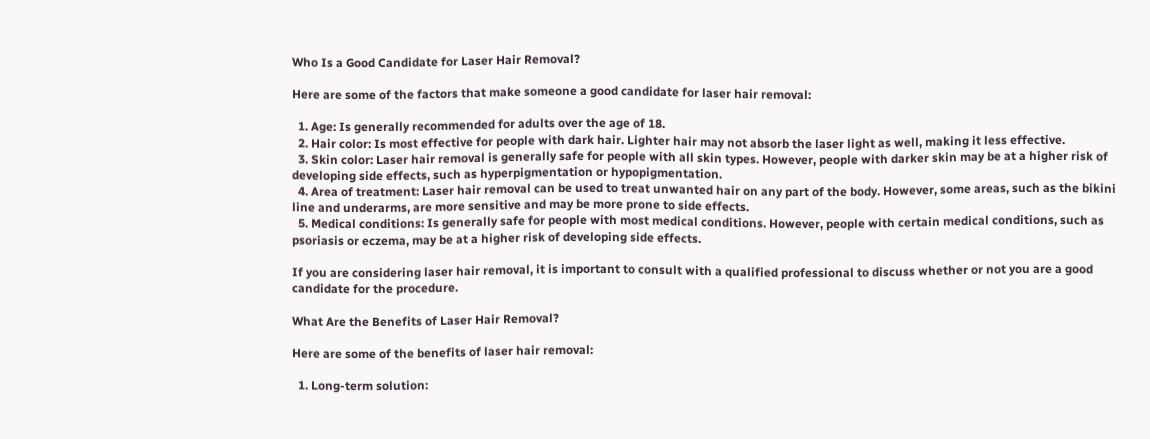Who Is a Good Candidate for Laser Hair Removal?

Here are some of the factors that make someone a good candidate for laser hair removal:

  1. Age: Is generally recommended for adults over the age of 18.
  2. Hair color: Is most effective for people with dark hair. Lighter hair may not absorb the laser light as well, making it less effective.
  3. Skin color: Laser hair removal is generally safe for people with all skin types. However, people with darker skin may be at a higher risk of developing side effects, such as hyperpigmentation or hypopigmentation.
  4. Area of treatment: Laser hair removal can be used to treat unwanted hair on any part of the body. However, some areas, such as the bikini line and underarms, are more sensitive and may be more prone to side effects.
  5. Medical conditions: Is generally safe for people with most medical conditions. However, people with certain medical conditions, such as psoriasis or eczema, may be at a higher risk of developing side effects.

If you are considering laser hair removal, it is important to consult with a qualified professional to discuss whether or not you are a good candidate for the procedure.

What Are the Benefits of Laser Hair Removal?

Here are some of the benefits of laser hair removal:

  1. Long-term solution: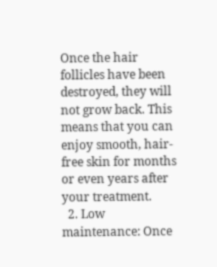Once the hair follicles have been destroyed, they will not grow back. This means that you can enjoy smooth, hair-free skin for months or even years after your treatment.
  2. Low maintenance: Once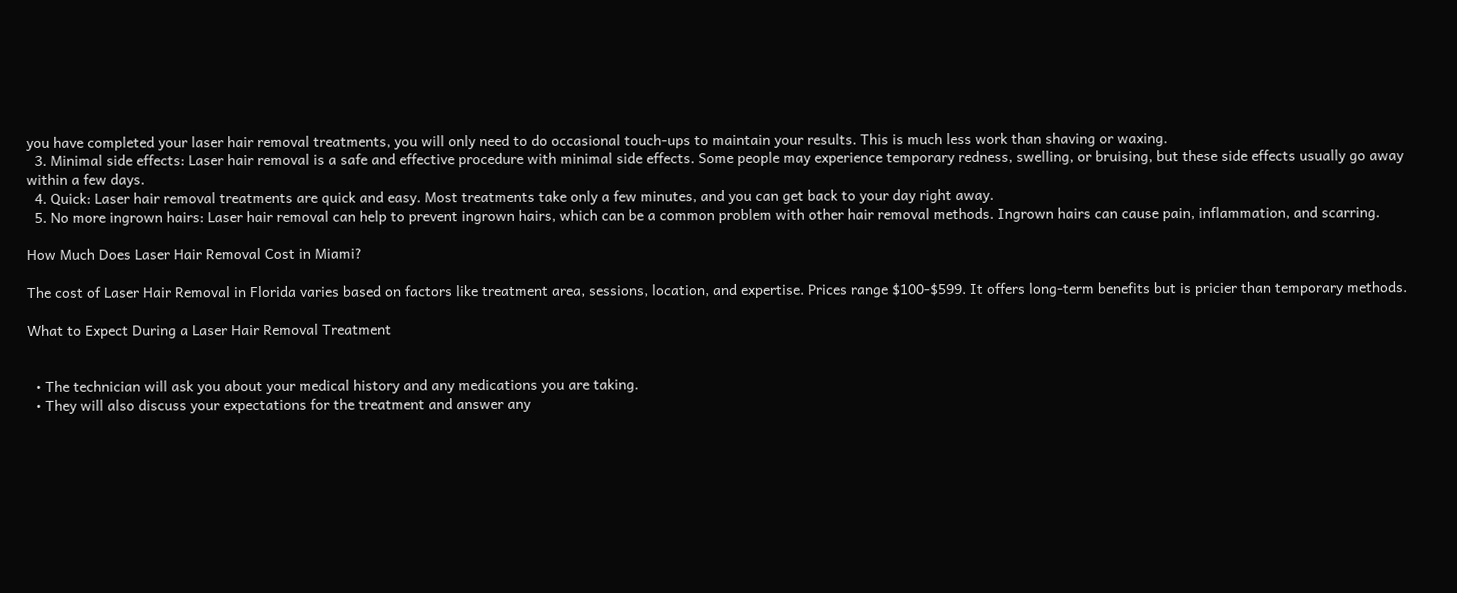you have completed your laser hair removal treatments, you will only need to do occasional touch-ups to maintain your results. This is much less work than shaving or waxing.
  3. Minimal side effects: Laser hair removal is a safe and effective procedure with minimal side effects. Some people may experience temporary redness, swelling, or bruising, but these side effects usually go away within a few days.
  4. Quick: Laser hair removal treatments are quick and easy. Most treatments take only a few minutes, and you can get back to your day right away.
  5. No more ingrown hairs: Laser hair removal can help to prevent ingrown hairs, which can be a common problem with other hair removal methods. Ingrown hairs can cause pain, inflammation, and scarring.

How Much Does Laser Hair Removal Cost in Miami?

The cost of Laser Hair Removal in Florida varies based on factors like treatment area, sessions, location, and expertise. Prices range $100-$599. It offers long-term benefits but is pricier than temporary methods.

What to Expect During a Laser Hair Removal Treatment


  • The technician will ask you about your medical history and any medications you are taking.
  • They will also discuss your expectations for the treatment and answer any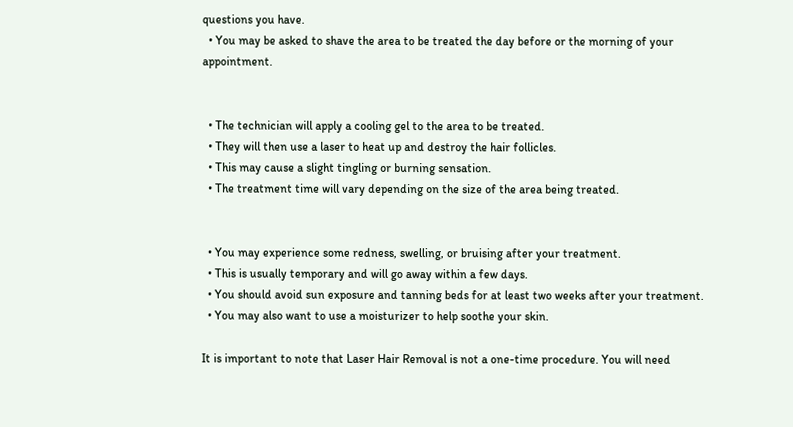questions you have.
  • You may be asked to shave the area to be treated the day before or the morning of your appointment.


  • The technician will apply a cooling gel to the area to be treated.
  • They will then use a laser to heat up and destroy the hair follicles.
  • This may cause a slight tingling or burning sensation.
  • The treatment time will vary depending on the size of the area being treated.


  • You may experience some redness, swelling, or bruising after your treatment.
  • This is usually temporary and will go away within a few days.
  • You should avoid sun exposure and tanning beds for at least two weeks after your treatment.
  • You may also want to use a moisturizer to help soothe your skin.

It is important to note that Laser Hair Removal is not a one-time procedure. You will need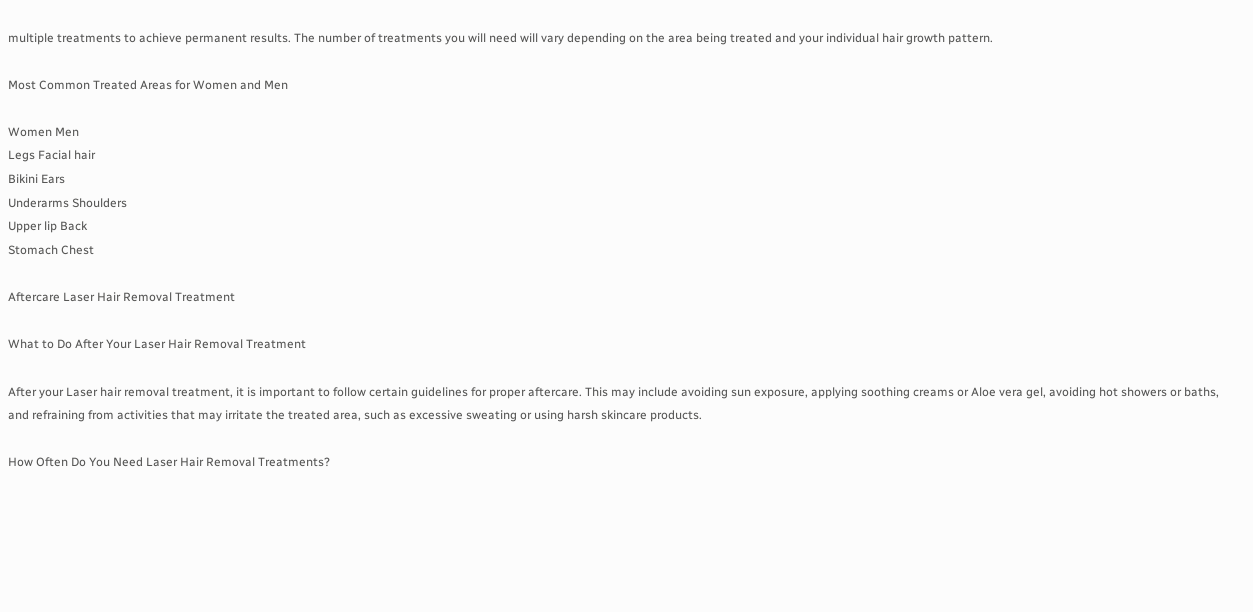multiple treatments to achieve permanent results. The number of treatments you will need will vary depending on the area being treated and your individual hair growth pattern.

Most Common Treated Areas for Women and Men

Women Men
Legs Facial hair
Bikini Ears
Underarms Shoulders
Upper lip Back
Stomach Chest

Aftercare Laser Hair Removal Treatment

What to Do After Your Laser Hair Removal Treatment

After your Laser hair removal treatment, it is important to follow certain guidelines for proper aftercare. This may include avoiding sun exposure, applying soothing creams or Aloe vera gel, avoiding hot showers or baths, and refraining from activities that may irritate the treated area, such as excessive sweating or using harsh skincare products.

How Often Do You Need Laser Hair Removal Treatments?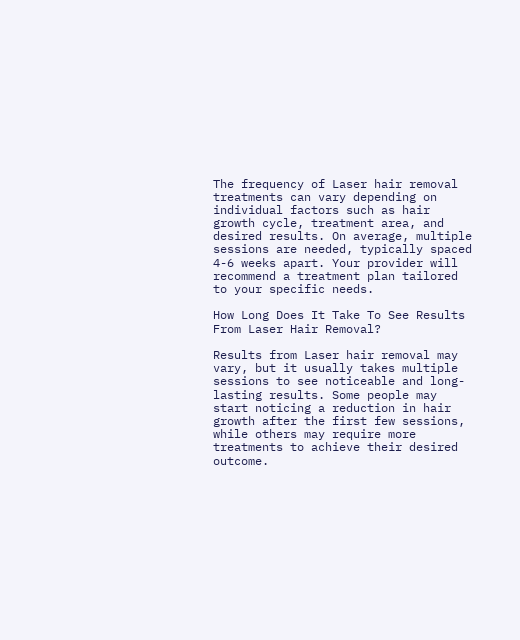The frequency of Laser hair removal treatments can vary depending on individual factors such as hair growth cycle, treatment area, and desired results. On average, multiple sessions are needed, typically spaced 4-6 weeks apart. Your provider will recommend a treatment plan tailored to your specific needs.

How Long Does It Take To See Results From Laser Hair Removal?

Results from Laser hair removal may vary, but it usually takes multiple sessions to see noticeable and long-lasting results. Some people may start noticing a reduction in hair growth after the first few sessions, while others may require more treatments to achieve their desired outcome.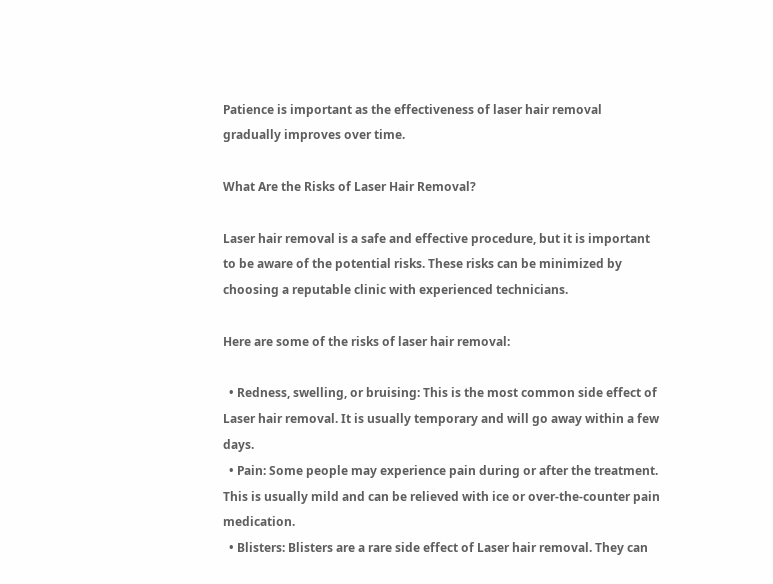Patience is important as the effectiveness of laser hair removal gradually improves over time.

What Are the Risks of Laser Hair Removal?

Laser hair removal is a safe and effective procedure, but it is important to be aware of the potential risks. These risks can be minimized by choosing a reputable clinic with experienced technicians.

Here are some of the risks of laser hair removal:

  • Redness, swelling, or bruising: This is the most common side effect of Laser hair removal. It is usually temporary and will go away within a few days.
  • Pain: Some people may experience pain during or after the treatment. This is usually mild and can be relieved with ice or over-the-counter pain medication.
  • Blisters: Blisters are a rare side effect of Laser hair removal. They can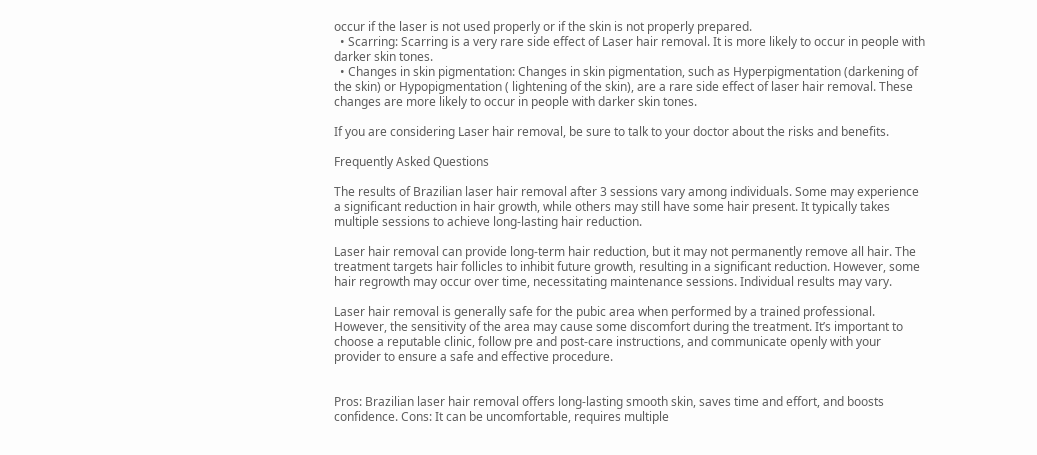occur if the laser is not used properly or if the skin is not properly prepared.
  • Scarring: Scarring is a very rare side effect of Laser hair removal. It is more likely to occur in people with darker skin tones.
  • Changes in skin pigmentation: Changes in skin pigmentation, such as Hyperpigmentation (darkening of the skin) or Hypopigmentation ( lightening of the skin), are a rare side effect of laser hair removal. These changes are more likely to occur in people with darker skin tones.

If you are considering Laser hair removal, be sure to talk to your doctor about the risks and benefits.

Frequently Asked Questions

The results of Brazilian laser hair removal after 3 sessions vary among individuals. Some may experience a significant reduction in hair growth, while others may still have some hair present. It typically takes multiple sessions to achieve long-lasting hair reduction.

Laser hair removal can provide long-term hair reduction, but it may not permanently remove all hair. The treatment targets hair follicles to inhibit future growth, resulting in a significant reduction. However, some hair regrowth may occur over time, necessitating maintenance sessions. Individual results may vary.

Laser hair removal is generally safe for the pubic area when performed by a trained professional. However, the sensitivity of the area may cause some discomfort during the treatment. It’s important to choose a reputable clinic, follow pre and post-care instructions, and communicate openly with your provider to ensure a safe and effective procedure.


Pros: Brazilian laser hair removal offers long-lasting smooth skin, saves time and effort, and boosts confidence. Cons: It can be uncomfortable, requires multiple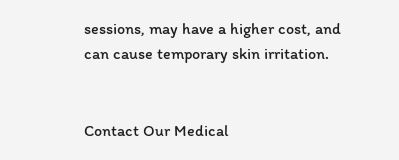sessions, may have a higher cost, and can cause temporary skin irritation.


Contact Our Medical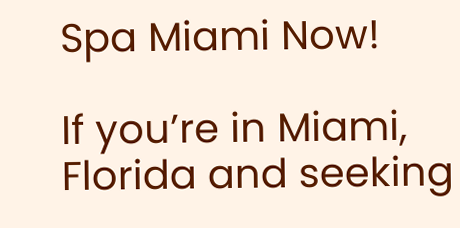Spa Miami Now!

If you’re in Miami, Florida and seeking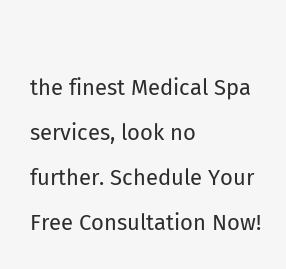the finest Medical Spa services, look no further. Schedule Your Free Consultation Now!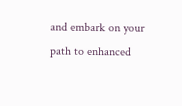and embark on your path to enhanced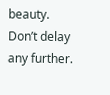beauty. Don’t delay any further.